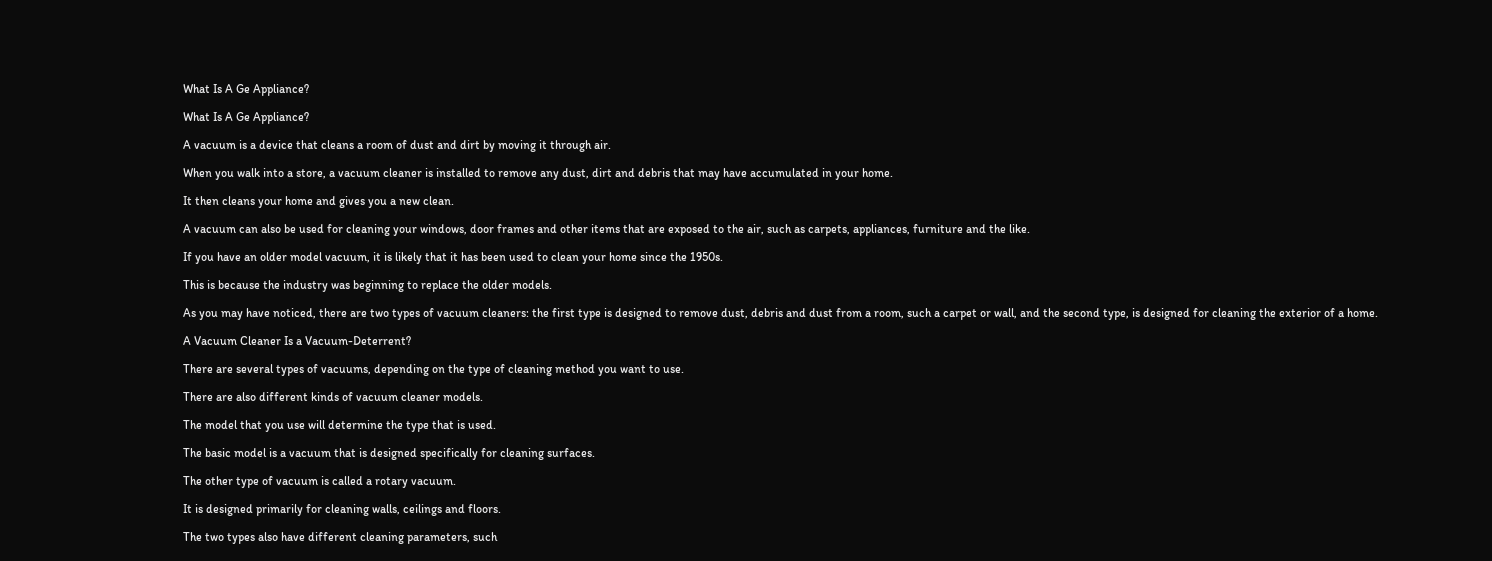What Is A Ge Appliance?

What Is A Ge Appliance?

A vacuum is a device that cleans a room of dust and dirt by moving it through air.

When you walk into a store, a vacuum cleaner is installed to remove any dust, dirt and debris that may have accumulated in your home.

It then cleans your home and gives you a new clean.

A vacuum can also be used for cleaning your windows, door frames and other items that are exposed to the air, such as carpets, appliances, furniture and the like.

If you have an older model vacuum, it is likely that it has been used to clean your home since the 1950s.

This is because the industry was beginning to replace the older models.

As you may have noticed, there are two types of vacuum cleaners: the first type is designed to remove dust, debris and dust from a room, such a carpet or wall, and the second type, is designed for cleaning the exterior of a home.

A Vacuum Cleaner Is a Vacuum-Deterrent?

There are several types of vacuums, depending on the type of cleaning method you want to use.

There are also different kinds of vacuum cleaner models.

The model that you use will determine the type that is used.

The basic model is a vacuum that is designed specifically for cleaning surfaces.

The other type of vacuum is called a rotary vacuum.

It is designed primarily for cleaning walls, ceilings and floors.

The two types also have different cleaning parameters, such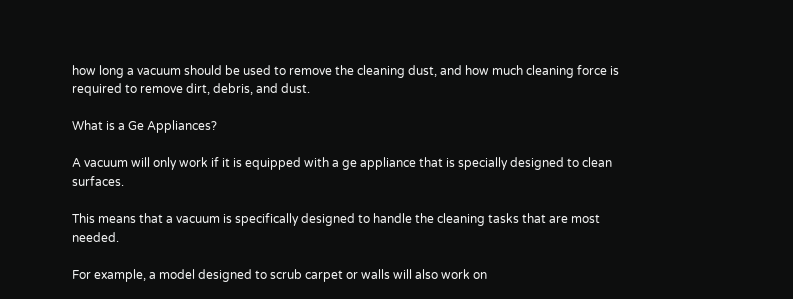how long a vacuum should be used to remove the cleaning dust, and how much cleaning force is required to remove dirt, debris, and dust.

What is a Ge Appliances?

A vacuum will only work if it is equipped with a ge appliance that is specially designed to clean surfaces.

This means that a vacuum is specifically designed to handle the cleaning tasks that are most needed.

For example, a model designed to scrub carpet or walls will also work on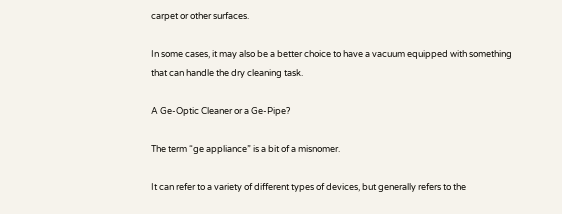carpet or other surfaces.

In some cases, it may also be a better choice to have a vacuum equipped with something that can handle the dry cleaning task.

A Ge-Optic Cleaner or a Ge-Pipe?

The term “ge appliance” is a bit of a misnomer.

It can refer to a variety of different types of devices, but generally refers to the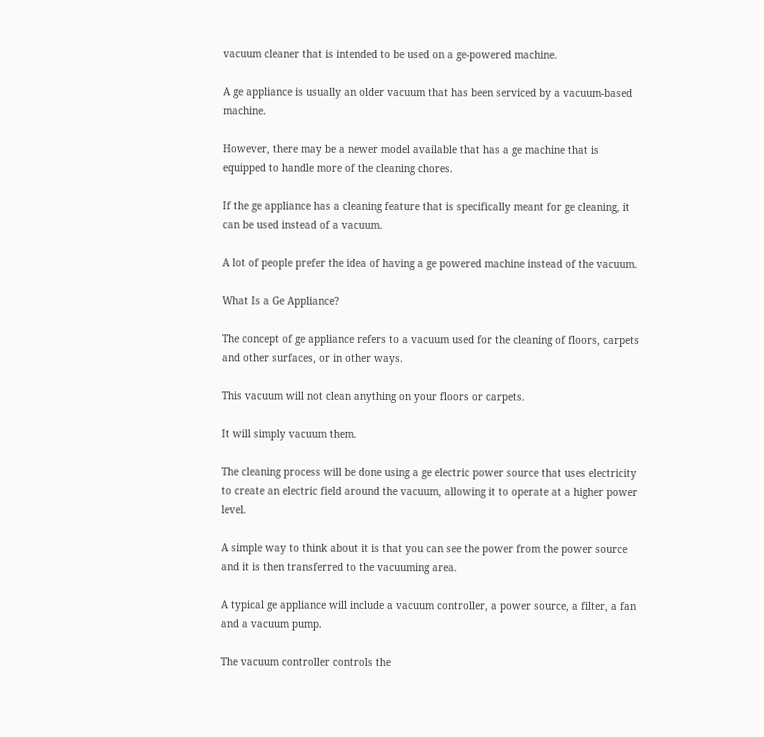vacuum cleaner that is intended to be used on a ge-powered machine.

A ge appliance is usually an older vacuum that has been serviced by a vacuum-based machine.

However, there may be a newer model available that has a ge machine that is equipped to handle more of the cleaning chores.

If the ge appliance has a cleaning feature that is specifically meant for ge cleaning, it can be used instead of a vacuum.

A lot of people prefer the idea of having a ge powered machine instead of the vacuum.

What Is a Ge Appliance?

The concept of ge appliance refers to a vacuum used for the cleaning of floors, carpets and other surfaces, or in other ways.

This vacuum will not clean anything on your floors or carpets.

It will simply vacuum them.

The cleaning process will be done using a ge electric power source that uses electricity to create an electric field around the vacuum, allowing it to operate at a higher power level.

A simple way to think about it is that you can see the power from the power source and it is then transferred to the vacuuming area.

A typical ge appliance will include a vacuum controller, a power source, a filter, a fan and a vacuum pump.

The vacuum controller controls the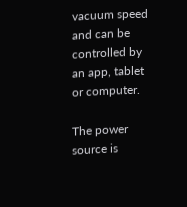vacuum speed and can be controlled by an app, tablet or computer.

The power source is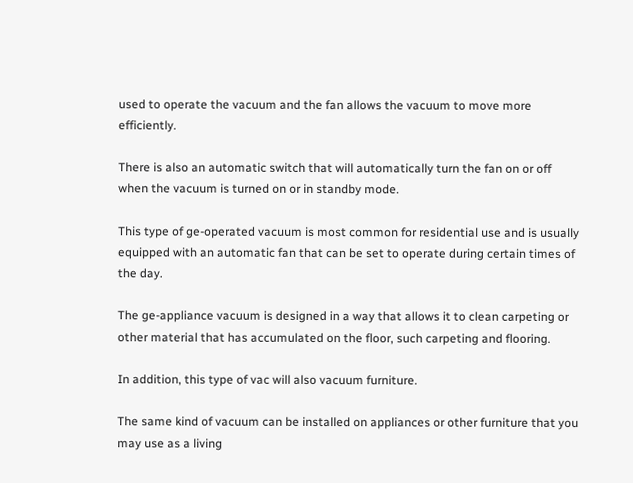used to operate the vacuum and the fan allows the vacuum to move more efficiently.

There is also an automatic switch that will automatically turn the fan on or off when the vacuum is turned on or in standby mode.

This type of ge-operated vacuum is most common for residential use and is usually equipped with an automatic fan that can be set to operate during certain times of the day.

The ge-appliance vacuum is designed in a way that allows it to clean carpeting or other material that has accumulated on the floor, such carpeting and flooring.

In addition, this type of vac will also vacuum furniture.

The same kind of vacuum can be installed on appliances or other furniture that you may use as a living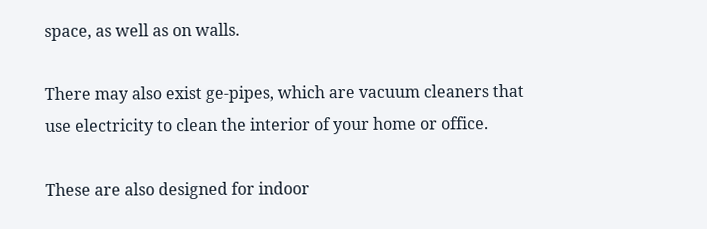space, as well as on walls.

There may also exist ge-pipes, which are vacuum cleaners that use electricity to clean the interior of your home or office.

These are also designed for indoor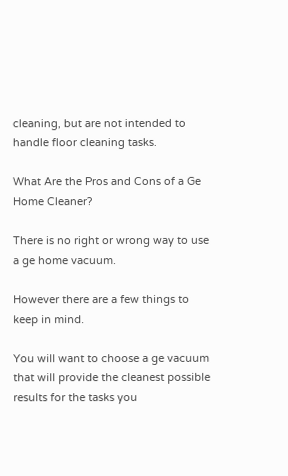cleaning, but are not intended to handle floor cleaning tasks.

What Are the Pros and Cons of a Ge Home Cleaner?

There is no right or wrong way to use a ge home vacuum.

However there are a few things to keep in mind.

You will want to choose a ge vacuum that will provide the cleanest possible results for the tasks you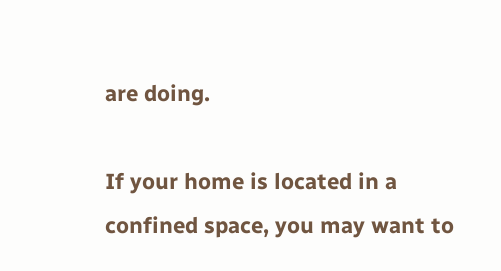are doing.

If your home is located in a confined space, you may want to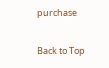purchase

Back to Top